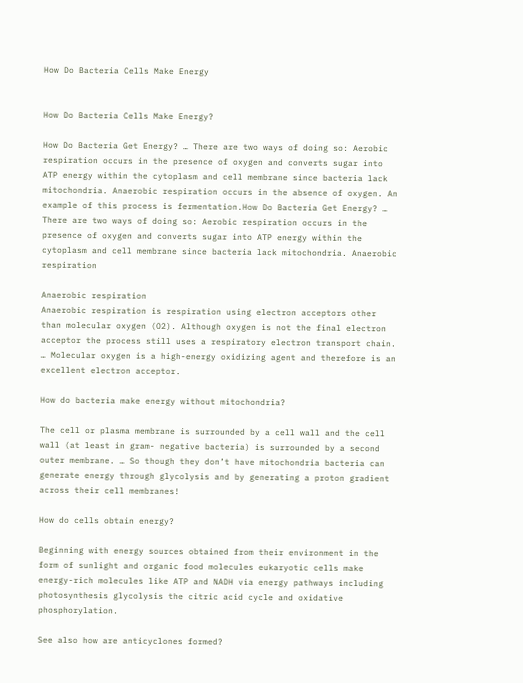How Do Bacteria Cells Make Energy


How Do Bacteria Cells Make Energy?

How Do Bacteria Get Energy? … There are two ways of doing so: Aerobic respiration occurs in the presence of oxygen and converts sugar into ATP energy within the cytoplasm and cell membrane since bacteria lack mitochondria. Anaerobic respiration occurs in the absence of oxygen. An example of this process is fermentation.How Do Bacteria Get Energy? … There are two ways of doing so: Aerobic respiration occurs in the presence of oxygen and converts sugar into ATP energy within the cytoplasm and cell membrane since bacteria lack mitochondria. Anaerobic respiration

Anaerobic respiration
Anaerobic respiration is respiration using electron acceptors other than molecular oxygen (O2). Although oxygen is not the final electron acceptor the process still uses a respiratory electron transport chain. … Molecular oxygen is a high-energy oxidizing agent and therefore is an excellent electron acceptor.

How do bacteria make energy without mitochondria?

The cell or plasma membrane is surrounded by a cell wall and the cell wall (at least in gram- negative bacteria) is surrounded by a second outer membrane. … So though they don’t have mitochondria bacteria can generate energy through glycolysis and by generating a proton gradient across their cell membranes!

How do cells obtain energy?

Beginning with energy sources obtained from their environment in the form of sunlight and organic food molecules eukaryotic cells make energy-rich molecules like ATP and NADH via energy pathways including photosynthesis glycolysis the citric acid cycle and oxidative phosphorylation.

See also how are anticyclones formed?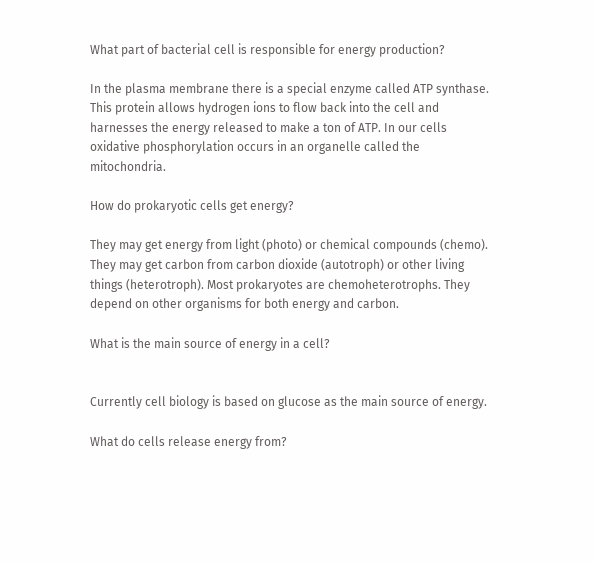What part of bacterial cell is responsible for energy production?

In the plasma membrane there is a special enzyme called ATP synthase. This protein allows hydrogen ions to flow back into the cell and harnesses the energy released to make a ton of ATP. In our cells oxidative phosphorylation occurs in an organelle called the mitochondria.

How do prokaryotic cells get energy?

They may get energy from light (photo) or chemical compounds (chemo). They may get carbon from carbon dioxide (autotroph) or other living things (heterotroph). Most prokaryotes are chemoheterotrophs. They depend on other organisms for both energy and carbon.

What is the main source of energy in a cell?


Currently cell biology is based on glucose as the main source of energy.

What do cells release energy from?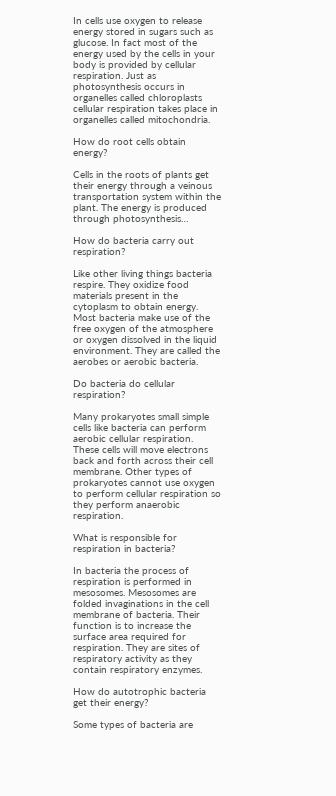In cells use oxygen to release energy stored in sugars such as glucose. In fact most of the energy used by the cells in your body is provided by cellular respiration. Just as photosynthesis occurs in organelles called chloroplasts cellular respiration takes place in organelles called mitochondria.

How do root cells obtain energy?

Cells in the roots of plants get their energy through a veinous transportation system within the plant. The energy is produced through photosynthesis…

How do bacteria carry out respiration?

Like other living things bacteria respire. They oxidize food materials present in the cytoplasm to obtain energy. Most bacteria make use of the free oxygen of the atmosphere or oxygen dissolved in the liquid environment. They are called the aerobes or aerobic bacteria.

Do bacteria do cellular respiration?

Many prokaryotes small simple cells like bacteria can perform aerobic cellular respiration. These cells will move electrons back and forth across their cell membrane. Other types of prokaryotes cannot use oxygen to perform cellular respiration so they perform anaerobic respiration.

What is responsible for respiration in bacteria?

In bacteria the process of respiration is performed in mesosomes. Mesosomes are folded invaginations in the cell membrane of bacteria. Their function is to increase the surface area required for respiration. They are sites of respiratory activity as they contain respiratory enzymes.

How do autotrophic bacteria get their energy?

Some types of bacteria are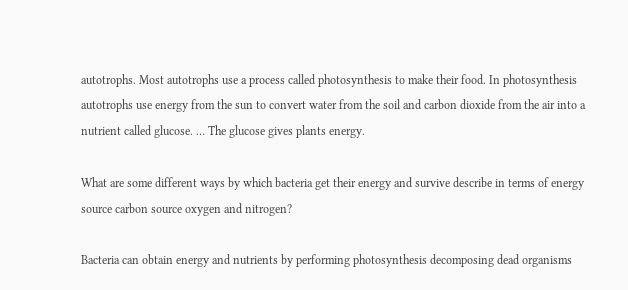autotrophs. Most autotrophs use a process called photosynthesis to make their food. In photosynthesis autotrophs use energy from the sun to convert water from the soil and carbon dioxide from the air into a nutrient called glucose. … The glucose gives plants energy.

What are some different ways by which bacteria get their energy and survive describe in terms of energy source carbon source oxygen and nitrogen?

Bacteria can obtain energy and nutrients by performing photosynthesis decomposing dead organisms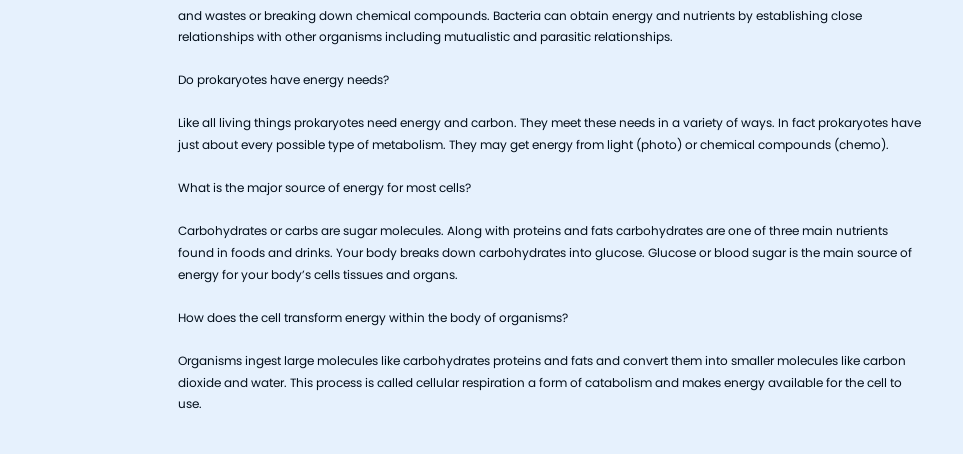and wastes or breaking down chemical compounds. Bacteria can obtain energy and nutrients by establishing close relationships with other organisms including mutualistic and parasitic relationships.

Do prokaryotes have energy needs?

Like all living things prokaryotes need energy and carbon. They meet these needs in a variety of ways. In fact prokaryotes have just about every possible type of metabolism. They may get energy from light (photo) or chemical compounds (chemo).

What is the major source of energy for most cells?

Carbohydrates or carbs are sugar molecules. Along with proteins and fats carbohydrates are one of three main nutrients found in foods and drinks. Your body breaks down carbohydrates into glucose. Glucose or blood sugar is the main source of energy for your body’s cells tissues and organs.

How does the cell transform energy within the body of organisms?

Organisms ingest large molecules like carbohydrates proteins and fats and convert them into smaller molecules like carbon dioxide and water. This process is called cellular respiration a form of catabolism and makes energy available for the cell to use.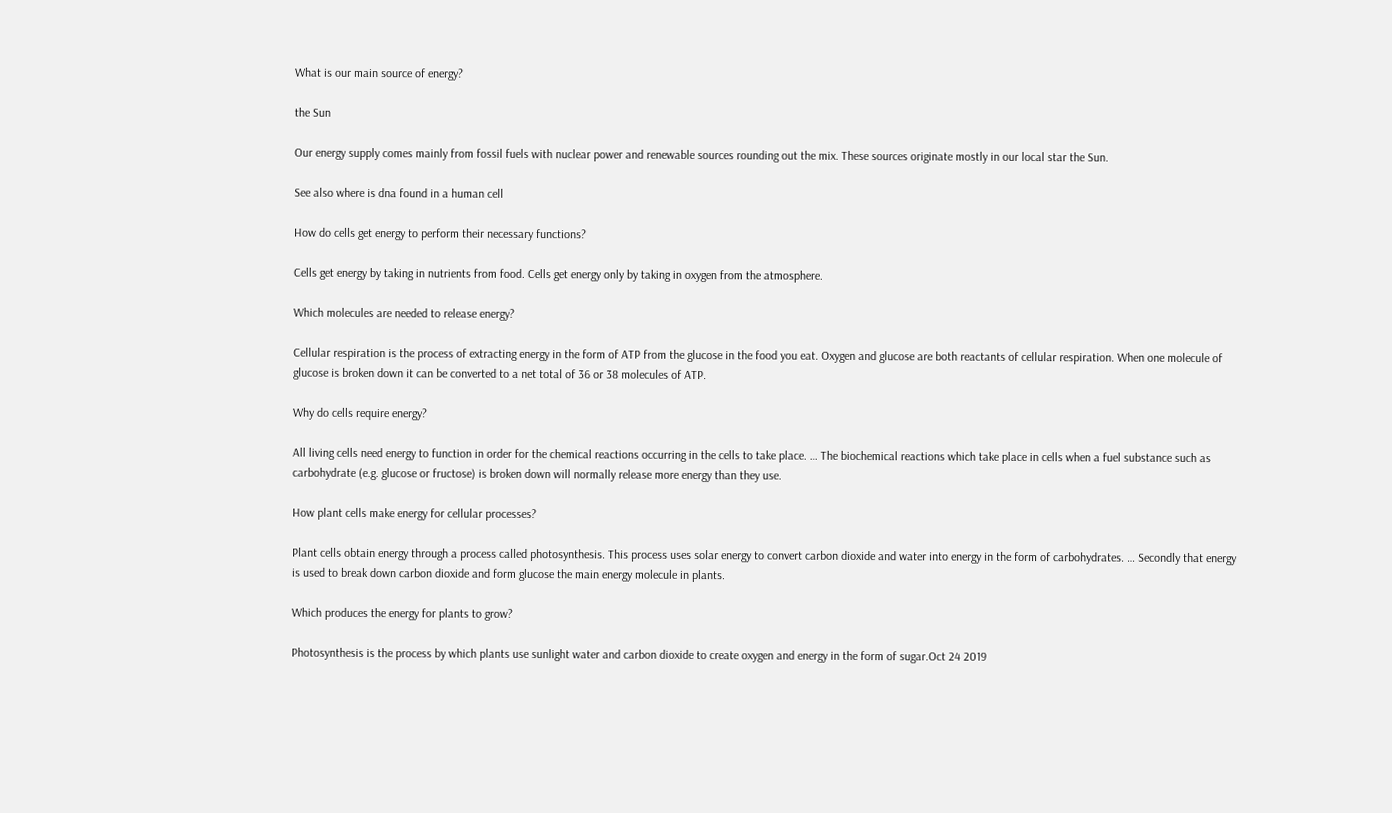What is our main source of energy?

the Sun

Our energy supply comes mainly from fossil fuels with nuclear power and renewable sources rounding out the mix. These sources originate mostly in our local star the Sun.

See also where is dna found in a human cell

How do cells get energy to perform their necessary functions?

Cells get energy by taking in nutrients from food. Cells get energy only by taking in oxygen from the atmosphere.

Which molecules are needed to release energy?

Cellular respiration is the process of extracting energy in the form of ATP from the glucose in the food you eat. Oxygen and glucose are both reactants of cellular respiration. When one molecule of glucose is broken down it can be converted to a net total of 36 or 38 molecules of ATP.

Why do cells require energy?

All living cells need energy to function in order for the chemical reactions occurring in the cells to take place. … The biochemical reactions which take place in cells when a fuel substance such as carbohydrate (e.g. glucose or fructose) is broken down will normally release more energy than they use.

How plant cells make energy for cellular processes?

Plant cells obtain energy through a process called photosynthesis. This process uses solar energy to convert carbon dioxide and water into energy in the form of carbohydrates. … Secondly that energy is used to break down carbon dioxide and form glucose the main energy molecule in plants.

Which produces the energy for plants to grow?

Photosynthesis is the process by which plants use sunlight water and carbon dioxide to create oxygen and energy in the form of sugar.Oct 24 2019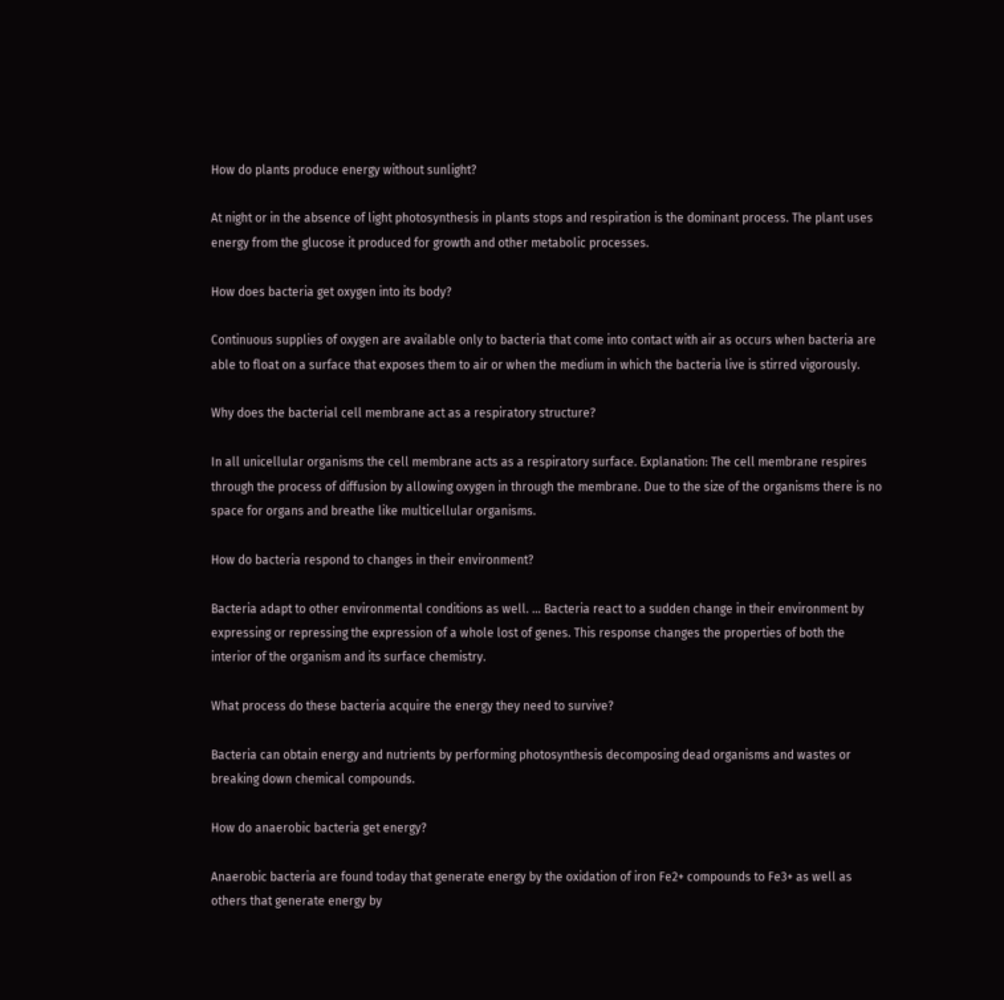How do plants produce energy without sunlight?

At night or in the absence of light photosynthesis in plants stops and respiration is the dominant process. The plant uses energy from the glucose it produced for growth and other metabolic processes.

How does bacteria get oxygen into its body?

Continuous supplies of oxygen are available only to bacteria that come into contact with air as occurs when bacteria are able to float on a surface that exposes them to air or when the medium in which the bacteria live is stirred vigorously.

Why does the bacterial cell membrane act as a respiratory structure?

In all unicellular organisms the cell membrane acts as a respiratory surface. Explanation: The cell membrane respires through the process of diffusion by allowing oxygen in through the membrane. Due to the size of the organisms there is no space for organs and breathe like multicellular organisms.

How do bacteria respond to changes in their environment?

Bacteria adapt to other environmental conditions as well. … Bacteria react to a sudden change in their environment by expressing or repressing the expression of a whole lost of genes. This response changes the properties of both the interior of the organism and its surface chemistry.

What process do these bacteria acquire the energy they need to survive?

Bacteria can obtain energy and nutrients by performing photosynthesis decomposing dead organisms and wastes or breaking down chemical compounds.

How do anaerobic bacteria get energy?

Anaerobic bacteria are found today that generate energy by the oxidation of iron Fe2+ compounds to Fe3+ as well as others that generate energy by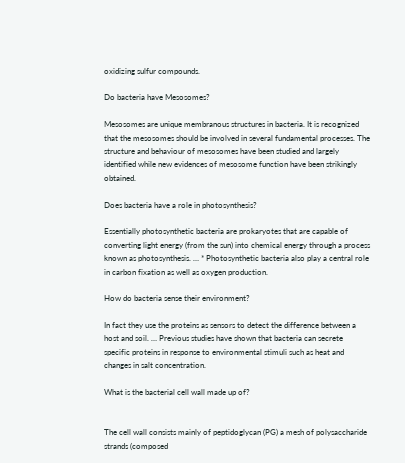oxidizing sulfur compounds.

Do bacteria have Mesosomes?

Mesosomes are unique membranous structures in bacteria. It is recognized that the mesosomes should be involved in several fundamental processes. The structure and behaviour of mesosomes have been studied and largely identified while new evidences of mesosome function have been strikingly obtained.

Does bacteria have a role in photosynthesis?

Essentially photosynthetic bacteria are prokaryotes that are capable of converting light energy (from the sun) into chemical energy through a process known as photosynthesis. … * Photosynthetic bacteria also play a central role in carbon fixation as well as oxygen production.

How do bacteria sense their environment?

In fact they use the proteins as sensors to detect the difference between a host and soil. … Previous studies have shown that bacteria can secrete specific proteins in response to environmental stimuli such as heat and changes in salt concentration.

What is the bacterial cell wall made up of?


The cell wall consists mainly of peptidoglycan (PG) a mesh of polysaccharide strands (composed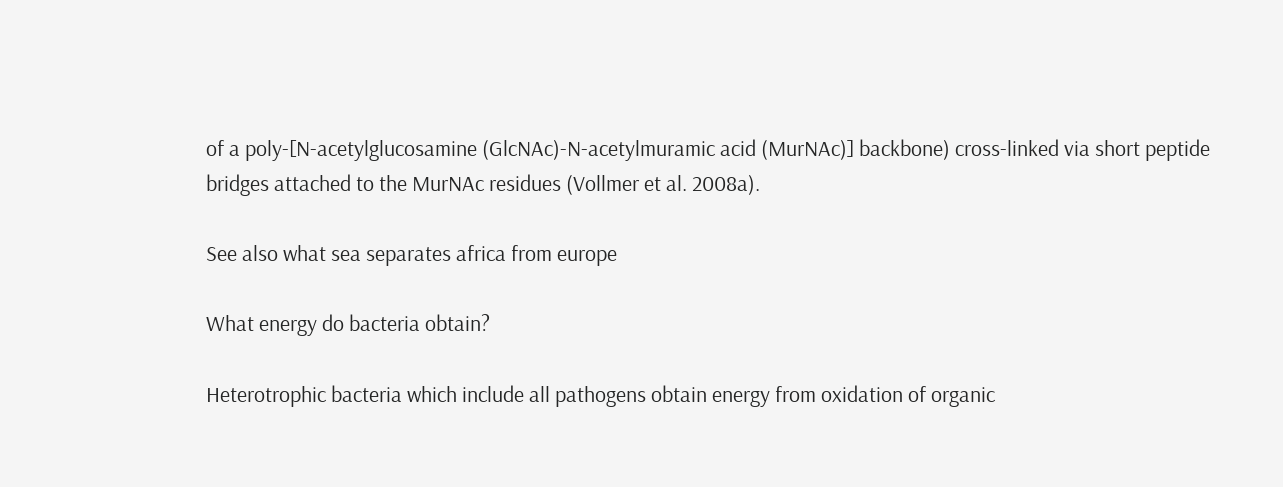of a poly-[N-acetylglucosamine (GlcNAc)-N-acetylmuramic acid (MurNAc)] backbone) cross-linked via short peptide bridges attached to the MurNAc residues (Vollmer et al. 2008a).

See also what sea separates africa from europe

What energy do bacteria obtain?

Heterotrophic bacteria which include all pathogens obtain energy from oxidation of organic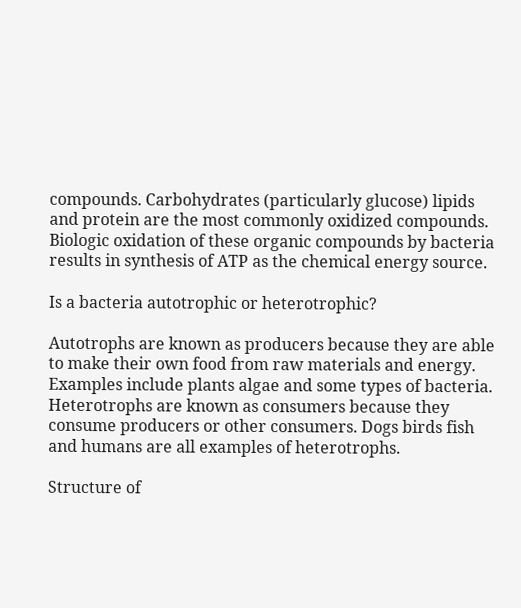compounds. Carbohydrates (particularly glucose) lipids and protein are the most commonly oxidized compounds. Biologic oxidation of these organic compounds by bacteria results in synthesis of ATP as the chemical energy source.

Is a bacteria autotrophic or heterotrophic?

Autotrophs are known as producers because they are able to make their own food from raw materials and energy. Examples include plants algae and some types of bacteria. Heterotrophs are known as consumers because they consume producers or other consumers. Dogs birds fish and humans are all examples of heterotrophs.

Structure of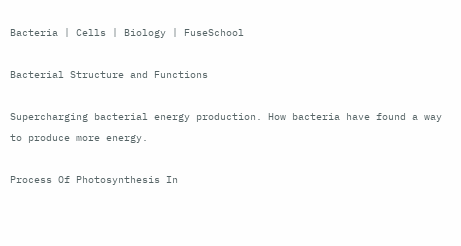Bacteria | Cells | Biology | FuseSchool

Bacterial Structure and Functions

Supercharging bacterial energy production. How bacteria have found a way to produce more energy.

Process Of Photosynthesis In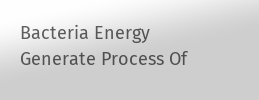Bacteria Energy Generate Process Of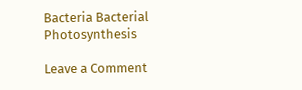Bacteria Bacterial Photosynthesis

Leave a Comment